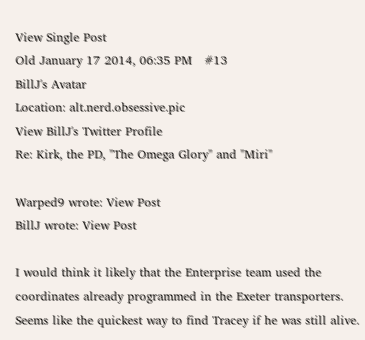View Single Post
Old January 17 2014, 06:35 PM   #13
BillJ's Avatar
Location: alt.nerd.obsessive.pic
View BillJ's Twitter Profile
Re: Kirk, the PD, "The Omega Glory" and "Miri"

Warped9 wrote: View Post
BillJ wrote: View Post

I would think it likely that the Enterprise team used the coordinates already programmed in the Exeter transporters. Seems like the quickest way to find Tracey if he was still alive.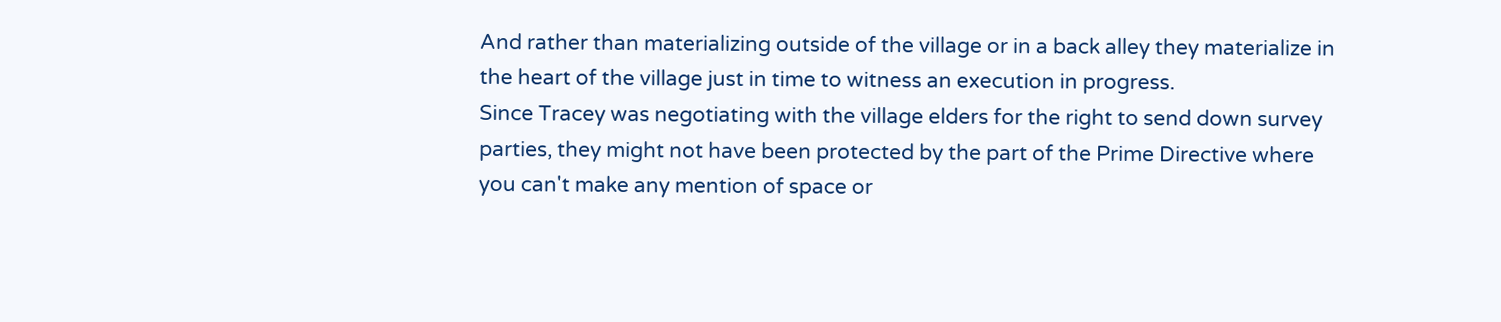And rather than materializing outside of the village or in a back alley they materialize in the heart of the village just in time to witness an execution in progress.
Since Tracey was negotiating with the village elders for the right to send down survey parties, they might not have been protected by the part of the Prime Directive where you can't make any mention of space or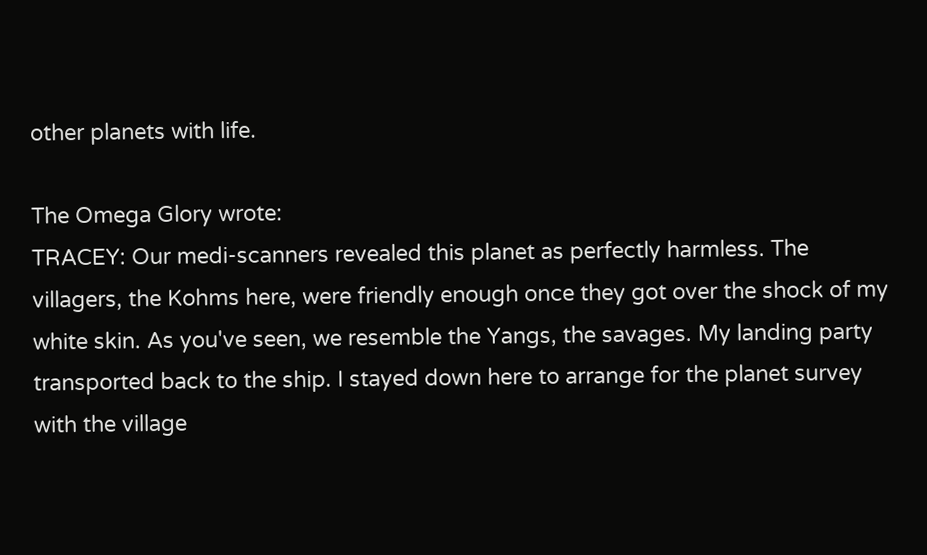other planets with life.

The Omega Glory wrote:
TRACEY: Our medi-scanners revealed this planet as perfectly harmless. The villagers, the Kohms here, were friendly enough once they got over the shock of my white skin. As you've seen, we resemble the Yangs, the savages. My landing party transported back to the ship. I stayed down here to arrange for the planet survey with the village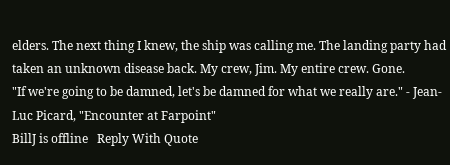elders. The next thing I knew, the ship was calling me. The landing party had taken an unknown disease back. My crew, Jim. My entire crew. Gone.
"If we're going to be damned, let's be damned for what we really are." - Jean-Luc Picard, "Encounter at Farpoint"
BillJ is offline   Reply With Quote